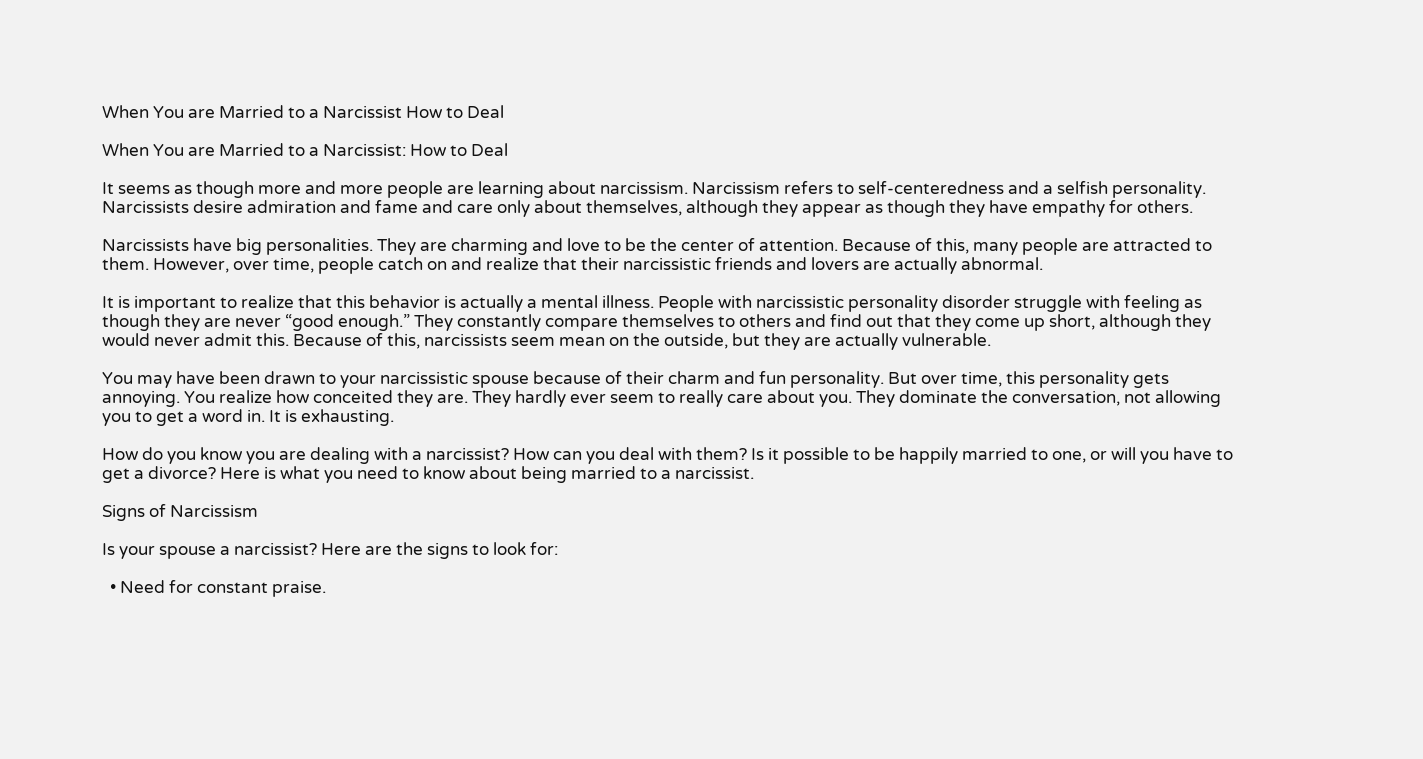When You are Married to a Narcissist How to Deal

When You are Married to a Narcissist: How to Deal

It seems as though more and more people are learning about narcissism. Narcissism refers to self-centeredness and a selfish personality. Narcissists desire admiration and fame and care only about themselves, although they appear as though they have empathy for others.

Narcissists have big personalities. They are charming and love to be the center of attention. Because of this, many people are attracted to them. However, over time, people catch on and realize that their narcissistic friends and lovers are actually abnormal.

It is important to realize that this behavior is actually a mental illness. People with narcissistic personality disorder struggle with feeling as though they are never “good enough.” They constantly compare themselves to others and find out that they come up short, although they would never admit this. Because of this, narcissists seem mean on the outside, but they are actually vulnerable.

You may have been drawn to your narcissistic spouse because of their charm and fun personality. But over time, this personality gets annoying. You realize how conceited they are. They hardly ever seem to really care about you. They dominate the conversation, not allowing you to get a word in. It is exhausting.

How do you know you are dealing with a narcissist? How can you deal with them? Is it possible to be happily married to one, or will you have to get a divorce? Here is what you need to know about being married to a narcissist.

Signs of Narcissism

Is your spouse a narcissist? Here are the signs to look for:

  • Need for constant praise.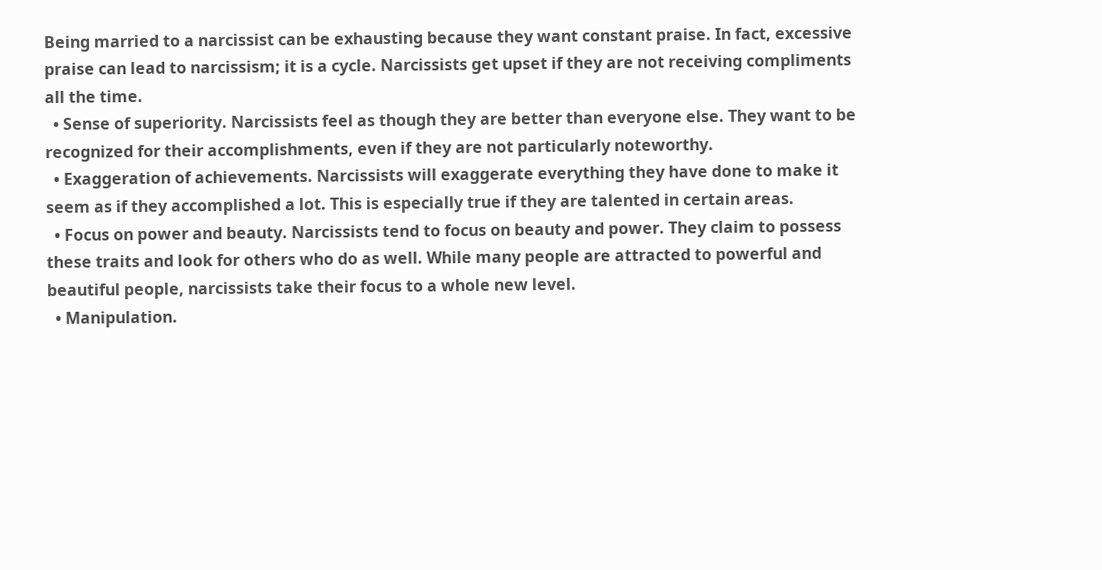Being married to a narcissist can be exhausting because they want constant praise. In fact, excessive praise can lead to narcissism; it is a cycle. Narcissists get upset if they are not receiving compliments all the time.
  • Sense of superiority. Narcissists feel as though they are better than everyone else. They want to be recognized for their accomplishments, even if they are not particularly noteworthy.
  • Exaggeration of achievements. Narcissists will exaggerate everything they have done to make it seem as if they accomplished a lot. This is especially true if they are talented in certain areas.
  • Focus on power and beauty. Narcissists tend to focus on beauty and power. They claim to possess these traits and look for others who do as well. While many people are attracted to powerful and beautiful people, narcissists take their focus to a whole new level.
  • Manipulation.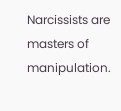Narcissists are masters of manipulation.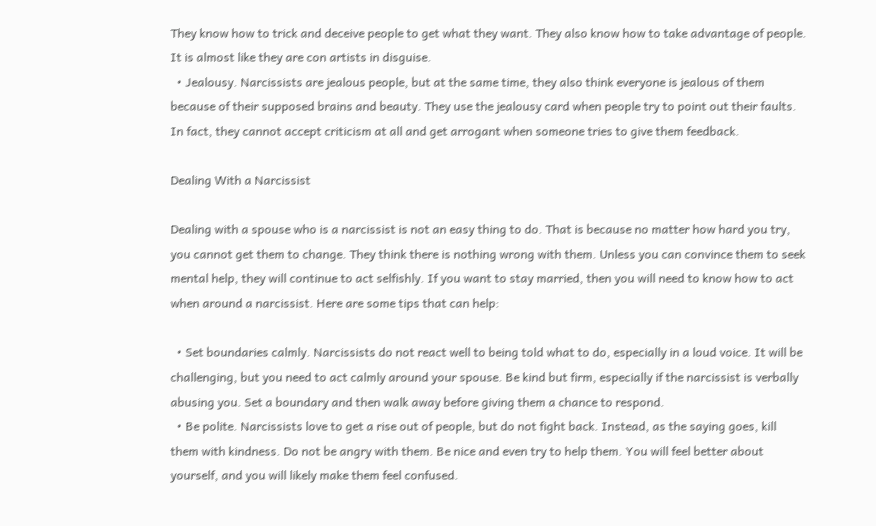They know how to trick and deceive people to get what they want. They also know how to take advantage of people. It is almost like they are con artists in disguise.
  • Jealousy. Narcissists are jealous people, but at the same time, they also think everyone is jealous of them because of their supposed brains and beauty. They use the jealousy card when people try to point out their faults. In fact, they cannot accept criticism at all and get arrogant when someone tries to give them feedback.

Dealing With a Narcissist

Dealing with a spouse who is a narcissist is not an easy thing to do. That is because no matter how hard you try, you cannot get them to change. They think there is nothing wrong with them. Unless you can convince them to seek mental help, they will continue to act selfishly. If you want to stay married, then you will need to know how to act when around a narcissist. Here are some tips that can help:

  • Set boundaries calmly. Narcissists do not react well to being told what to do, especially in a loud voice. It will be challenging, but you need to act calmly around your spouse. Be kind but firm, especially if the narcissist is verbally abusing you. Set a boundary and then walk away before giving them a chance to respond.
  • Be polite. Narcissists love to get a rise out of people, but do not fight back. Instead, as the saying goes, kill them with kindness. Do not be angry with them. Be nice and even try to help them. You will feel better about yourself, and you will likely make them feel confused.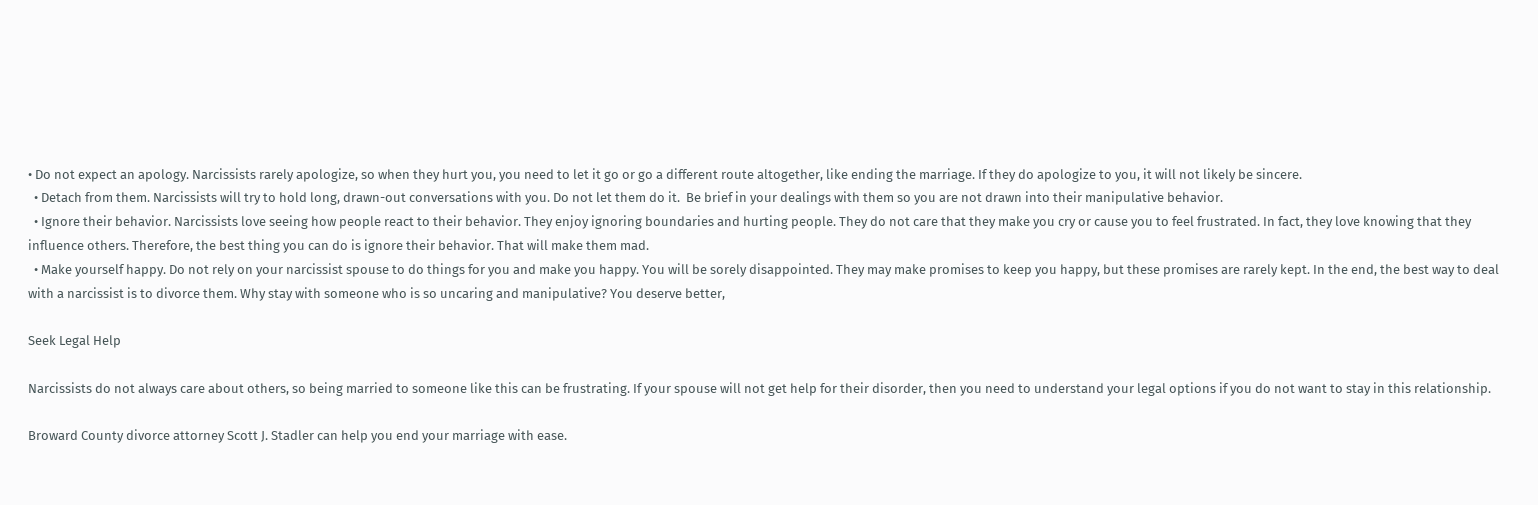• Do not expect an apology. Narcissists rarely apologize, so when they hurt you, you need to let it go or go a different route altogether, like ending the marriage. If they do apologize to you, it will not likely be sincere.
  • Detach from them. Narcissists will try to hold long, drawn-out conversations with you. Do not let them do it.  Be brief in your dealings with them so you are not drawn into their manipulative behavior.
  • Ignore their behavior. Narcissists love seeing how people react to their behavior. They enjoy ignoring boundaries and hurting people. They do not care that they make you cry or cause you to feel frustrated. In fact, they love knowing that they influence others. Therefore, the best thing you can do is ignore their behavior. That will make them mad.
  • Make yourself happy. Do not rely on your narcissist spouse to do things for you and make you happy. You will be sorely disappointed. They may make promises to keep you happy, but these promises are rarely kept. In the end, the best way to deal with a narcissist is to divorce them. Why stay with someone who is so uncaring and manipulative? You deserve better,

Seek Legal Help

Narcissists do not always care about others, so being married to someone like this can be frustrating. If your spouse will not get help for their disorder, then you need to understand your legal options if you do not want to stay in this relationship.

Broward County divorce attorney Scott J. Stadler can help you end your marriage with ease.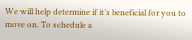We will help determine if it’s beneficial for you to move on. To schedule a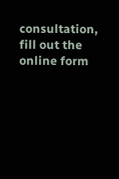consultation, fill out the online form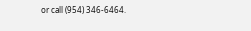or call (954) 346-6464.